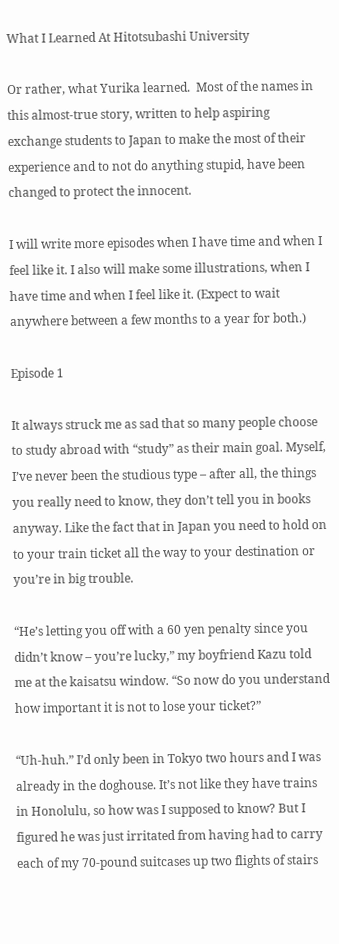What I Learned At Hitotsubashi University

Or rather, what Yurika learned.  Most of the names in this almost-true story, written to help aspiring exchange students to Japan to make the most of their experience and to not do anything stupid, have been changed to protect the innocent.

I will write more episodes when I have time and when I feel like it. I also will make some illustrations, when I have time and when I feel like it. (Expect to wait anywhere between a few months to a year for both.)

Episode 1

It always struck me as sad that so many people choose to study abroad with “study” as their main goal. Myself, I’ve never been the studious type – after all, the things you really need to know, they don’t tell you in books anyway. Like the fact that in Japan you need to hold on to your train ticket all the way to your destination or you’re in big trouble.

“He’s letting you off with a 60 yen penalty since you didn’t know – you’re lucky,” my boyfriend Kazu told me at the kaisatsu window. “So now do you understand how important it is not to lose your ticket?”

“Uh-huh.” I’d only been in Tokyo two hours and I was already in the doghouse. It’s not like they have trains in Honolulu, so how was I supposed to know? But I figured he was just irritated from having had to carry each of my 70-pound suitcases up two flights of stairs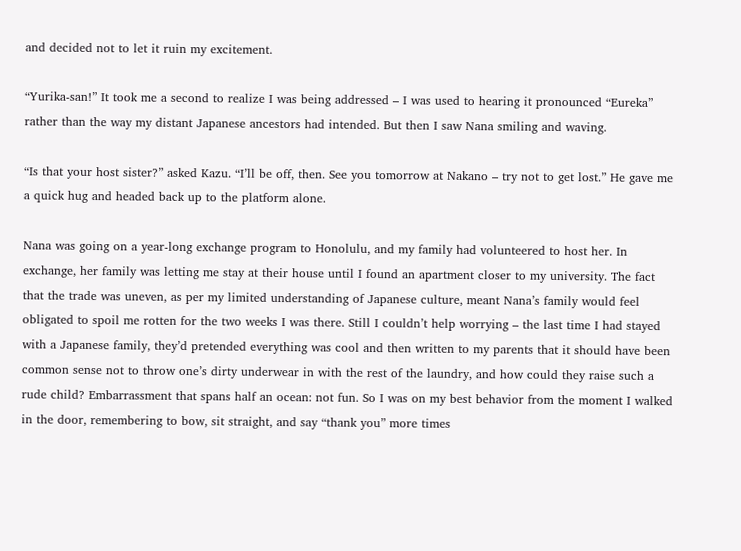and decided not to let it ruin my excitement.

“Yurika-san!” It took me a second to realize I was being addressed – I was used to hearing it pronounced “Eureka” rather than the way my distant Japanese ancestors had intended. But then I saw Nana smiling and waving.

“Is that your host sister?” asked Kazu. “I’ll be off, then. See you tomorrow at Nakano – try not to get lost.” He gave me a quick hug and headed back up to the platform alone.

Nana was going on a year-long exchange program to Honolulu, and my family had volunteered to host her. In exchange, her family was letting me stay at their house until I found an apartment closer to my university. The fact that the trade was uneven, as per my limited understanding of Japanese culture, meant Nana’s family would feel obligated to spoil me rotten for the two weeks I was there. Still I couldn’t help worrying – the last time I had stayed with a Japanese family, they’d pretended everything was cool and then written to my parents that it should have been common sense not to throw one’s dirty underwear in with the rest of the laundry, and how could they raise such a rude child? Embarrassment that spans half an ocean: not fun. So I was on my best behavior from the moment I walked in the door, remembering to bow, sit straight, and say “thank you” more times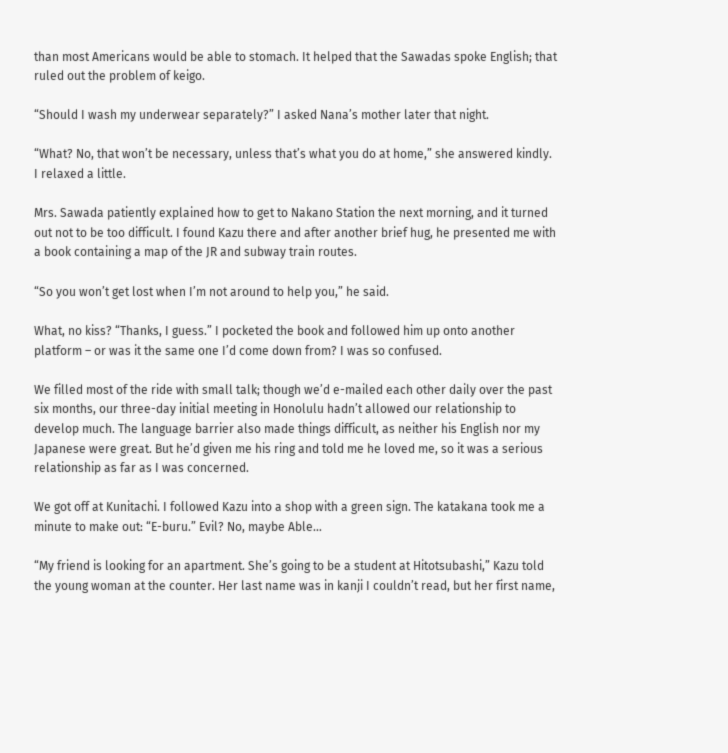than most Americans would be able to stomach. It helped that the Sawadas spoke English; that ruled out the problem of keigo.

“Should I wash my underwear separately?” I asked Nana’s mother later that night.

“What? No, that won’t be necessary, unless that’s what you do at home,” she answered kindly. I relaxed a little.

Mrs. Sawada patiently explained how to get to Nakano Station the next morning, and it turned out not to be too difficult. I found Kazu there and after another brief hug, he presented me with a book containing a map of the JR and subway train routes.

“So you won’t get lost when I’m not around to help you,” he said.

What, no kiss? “Thanks, I guess.” I pocketed the book and followed him up onto another platform – or was it the same one I’d come down from? I was so confused.

We filled most of the ride with small talk; though we’d e-mailed each other daily over the past six months, our three-day initial meeting in Honolulu hadn’t allowed our relationship to develop much. The language barrier also made things difficult, as neither his English nor my Japanese were great. But he’d given me his ring and told me he loved me, so it was a serious relationship as far as I was concerned.

We got off at Kunitachi. I followed Kazu into a shop with a green sign. The katakana took me a minute to make out: “E-buru.” Evil? No, maybe Able…

“My friend is looking for an apartment. She’s going to be a student at Hitotsubashi,” Kazu told the young woman at the counter. Her last name was in kanji I couldn’t read, but her first name,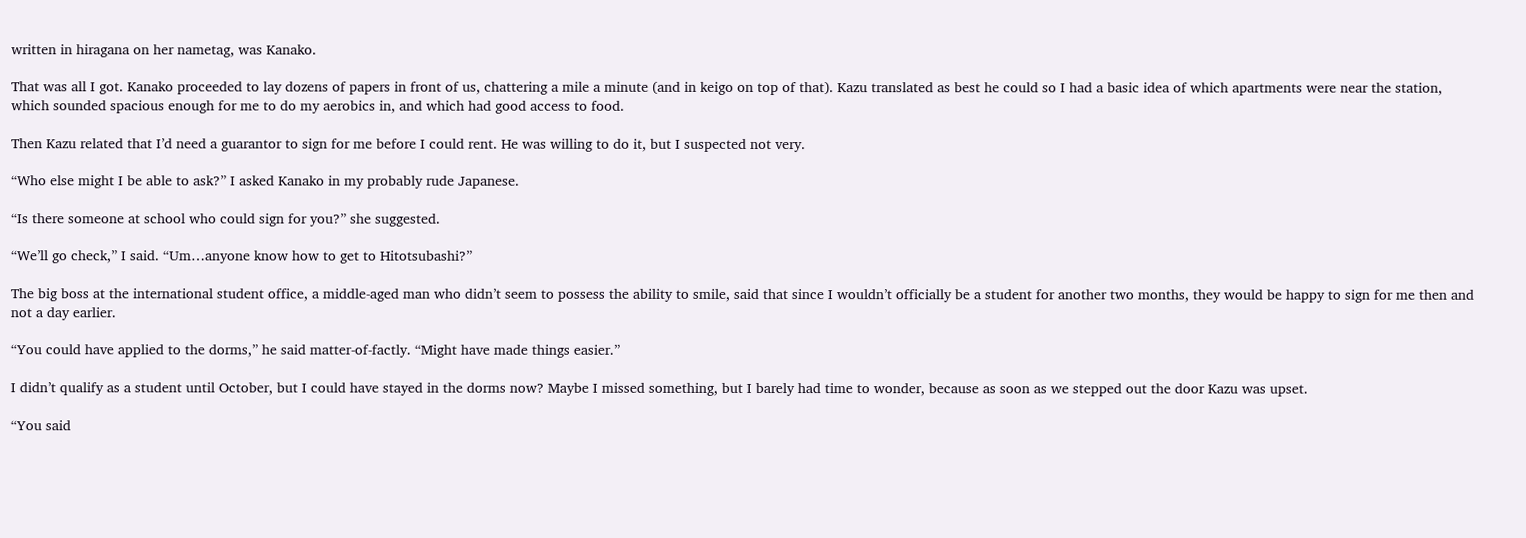written in hiragana on her nametag, was Kanako.

That was all I got. Kanako proceeded to lay dozens of papers in front of us, chattering a mile a minute (and in keigo on top of that). Kazu translated as best he could so I had a basic idea of which apartments were near the station, which sounded spacious enough for me to do my aerobics in, and which had good access to food.

Then Kazu related that I’d need a guarantor to sign for me before I could rent. He was willing to do it, but I suspected not very.

“Who else might I be able to ask?” I asked Kanako in my probably rude Japanese.

“Is there someone at school who could sign for you?” she suggested.

“We’ll go check,” I said. “Um…anyone know how to get to Hitotsubashi?”

The big boss at the international student office, a middle-aged man who didn’t seem to possess the ability to smile, said that since I wouldn’t officially be a student for another two months, they would be happy to sign for me then and not a day earlier.

“You could have applied to the dorms,” he said matter-of-factly. “Might have made things easier.”

I didn’t qualify as a student until October, but I could have stayed in the dorms now? Maybe I missed something, but I barely had time to wonder, because as soon as we stepped out the door Kazu was upset.

“You said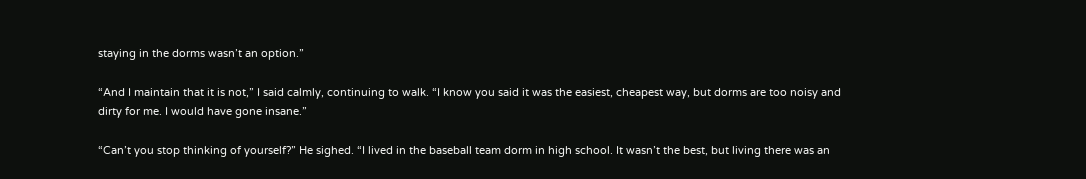staying in the dorms wasn’t an option.”

“And I maintain that it is not,” I said calmly, continuing to walk. “I know you said it was the easiest, cheapest way, but dorms are too noisy and dirty for me. I would have gone insane.”

“Can’t you stop thinking of yourself?” He sighed. “I lived in the baseball team dorm in high school. It wasn’t the best, but living there was an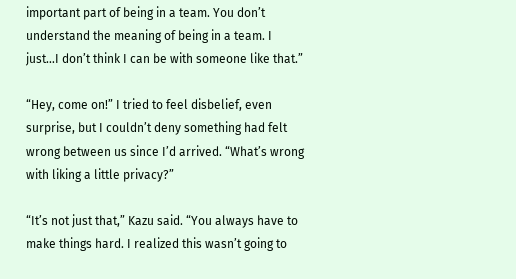important part of being in a team. You don’t understand the meaning of being in a team. I just…I don’t think I can be with someone like that.”

“Hey, come on!” I tried to feel disbelief, even surprise, but I couldn’t deny something had felt wrong between us since I’d arrived. “What’s wrong with liking a little privacy?”

“It’s not just that,” Kazu said. “You always have to make things hard. I realized this wasn’t going to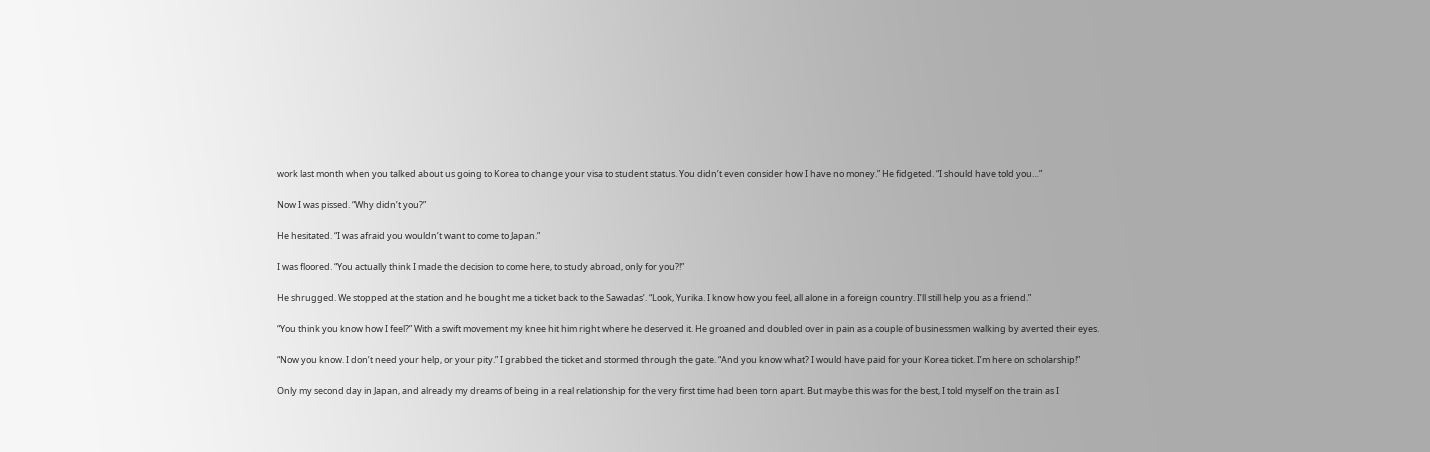work last month when you talked about us going to Korea to change your visa to student status. You didn’t even consider how I have no money.” He fidgeted. “I should have told you…”

Now I was pissed. “Why didn’t you?”

He hesitated. “I was afraid you wouldn’t want to come to Japan.”

I was floored. “You actually think I made the decision to come here, to study abroad, only for you?!”

He shrugged. We stopped at the station and he bought me a ticket back to the Sawadas’. “Look, Yurika. I know how you feel, all alone in a foreign country. I’ll still help you as a friend.”

“You think you know how I feel?” With a swift movement my knee hit him right where he deserved it. He groaned and doubled over in pain as a couple of businessmen walking by averted their eyes.

“Now you know. I don’t need your help, or your pity.” I grabbed the ticket and stormed through the gate. “And you know what? I would have paid for your Korea ticket. I’m here on scholarship!”

Only my second day in Japan, and already my dreams of being in a real relationship for the very first time had been torn apart. But maybe this was for the best, I told myself on the train as I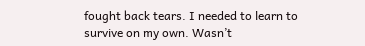fought back tears. I needed to learn to survive on my own. Wasn’t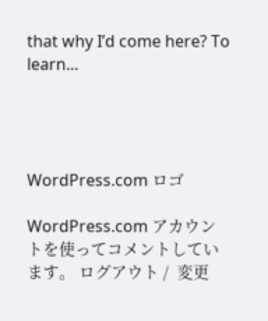that why I’d come here? To learn…




WordPress.com ロゴ

WordPress.com アカウントを使ってコメントしています。 ログアウト /  変更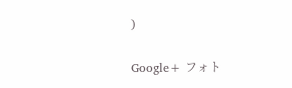)

Google+ フォト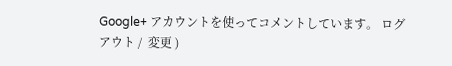Google+ アカウントを使ってコメントしています。 ログアウト /  変更 )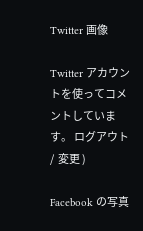Twitter 画像

Twitter アカウントを使ってコメントしています。 ログアウト /  変更 )

Facebook の写真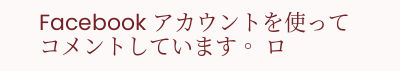Facebook アカウントを使ってコメントしています。 ロ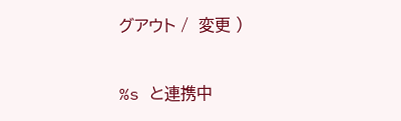グアウト /  変更 )


%s と連携中